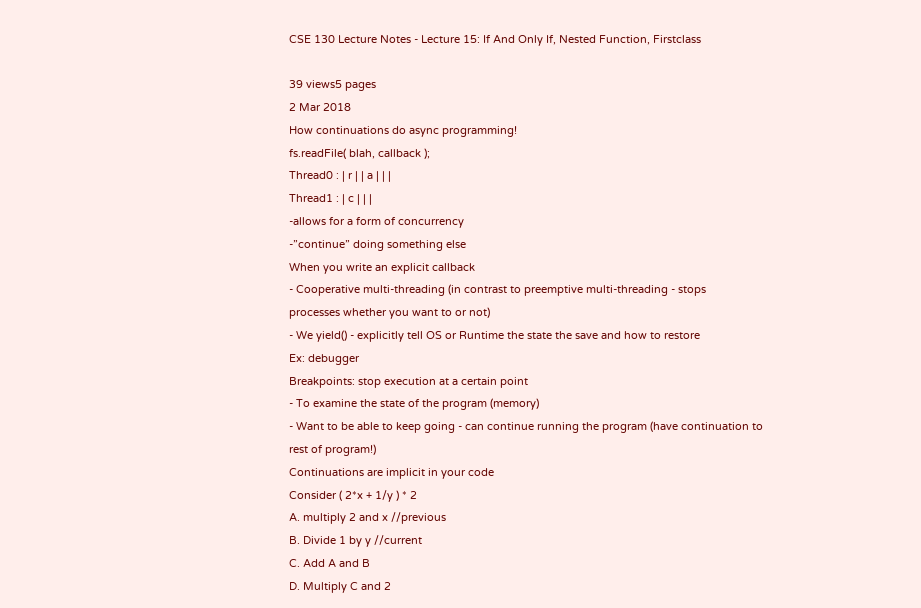CSE 130 Lecture Notes - Lecture 15: If And Only If, Nested Function, Firstclass

39 views5 pages
2 Mar 2018
How continuations do async programming!
fs.readFile( blah, callback );
Thread0 : | r | | a | | |
Thread1 : | c | | |
-allows for a form of concurrency
-”continue” doing something else
When you write an explicit callback
- Cooperative multi-threading (in contrast to preemptive multi-threading - stops
processes whether you want to or not)
- We yield() - explicitly tell OS or Runtime the state the save and how to restore
Ex: debugger
Breakpoints: stop execution at a certain point
- To examine the state of the program (memory)
- Want to be able to keep going - can continue running the program (have continuation to
rest of program!)
Continuations are implicit in your code
Consider ( 2*x + 1/y ) * 2
A. multiply 2 and x //previous
B. Divide 1 by y //current
C. Add A and B
D. Multiply C and 2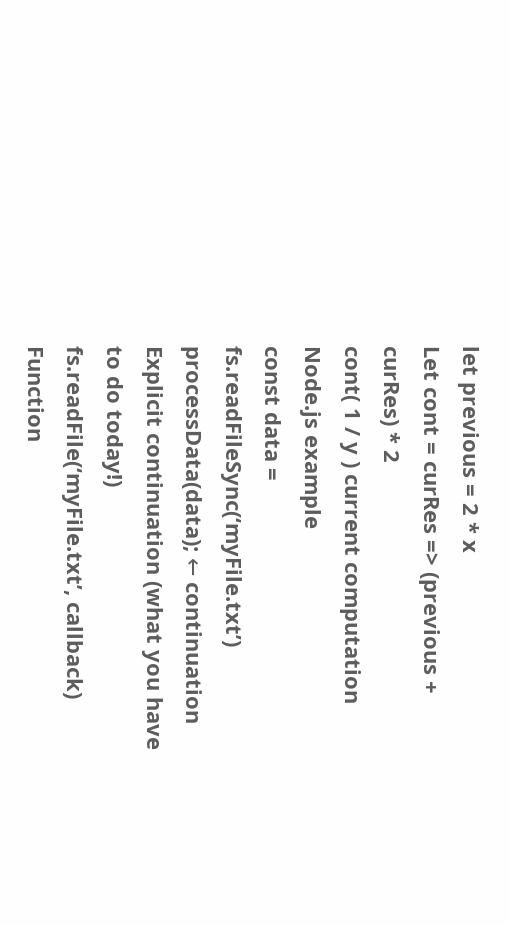let previous = 2 * x
Let cont = curRes => (previous + curRes) * 2
cont( 1 / y ) current computation
Node.js example
const data = fs.readFileSync(‘myFile.txt’)
processData(data); ← continuation
Explicit continuation (what you have to do today!)
fs.readFile(‘myFile.txt’, callback)
Function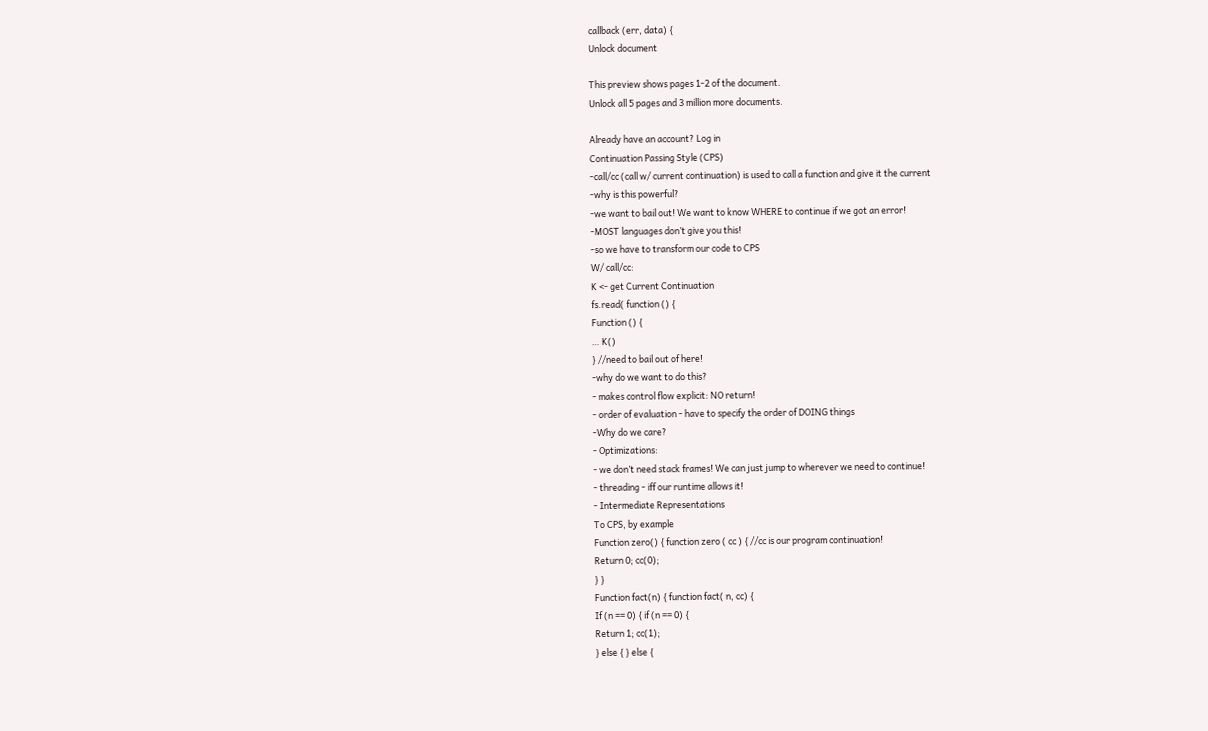callback (err, data) {
Unlock document

This preview shows pages 1-2 of the document.
Unlock all 5 pages and 3 million more documents.

Already have an account? Log in
Continuation Passing Style (CPS)
-call/cc (call w/ current continuation) is used to call a function and give it the current
-why is this powerful?
-we want to bail out! We want to know WHERE to continue if we got an error!
-MOST languages don’t give you this!
-so we have to transform our code to CPS
W/ call/cc:
K <- get Current Continuation
fs.read( function () {
Function () {
… K()
} //need to bail out of here!
-why do we want to do this?
- makes control flow explicit: NO return!
- order of evaluation - have to specify the order of DOING things
-Why do we care?
- Optimizations:
- we don’t need stack frames! We can just jump to wherever we need to continue!
- threading - iff our runtime allows it!
- Intermediate Representations
To CPS, by example
Function zero() { function zero ( cc ) { //cc is our program continuation!
Return 0; cc(0);
} }
Function fact(n) { function fact( n, cc) {
If (n == 0) { if (n == 0) {
Return 1; cc(1);
} else { } else {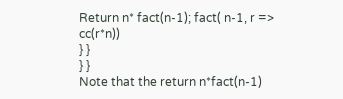Return n* fact(n-1); fact( n-1, r => cc(r*n))
} }
} }
Note that the return n*fact(n-1)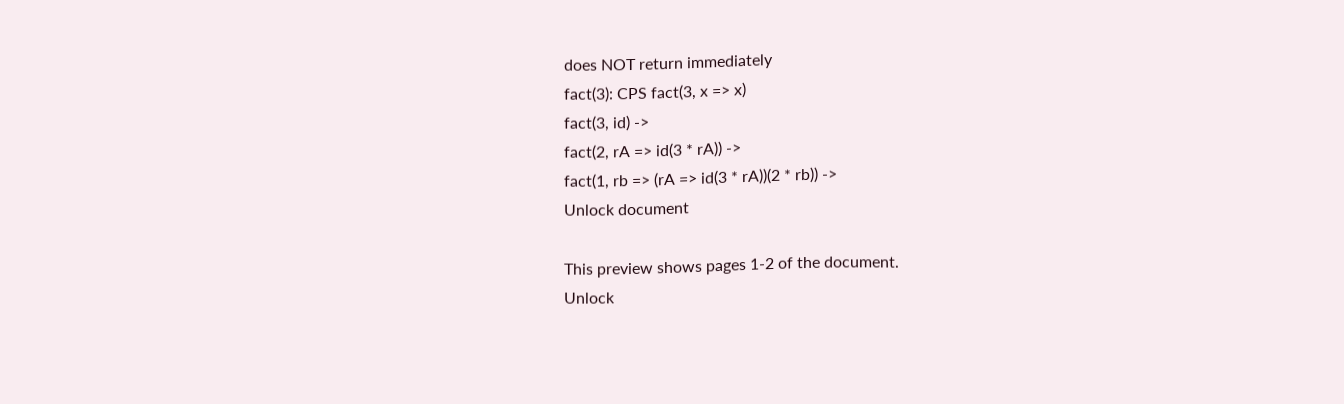does NOT return immediately
fact(3): CPS fact(3, x => x)
fact(3, id) ->
fact(2, rA => id(3 * rA)) ->
fact(1, rb => (rA => id(3 * rA))(2 * rb)) ->
Unlock document

This preview shows pages 1-2 of the document.
Unlock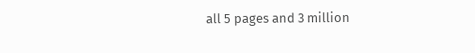all 5 pages and 3 million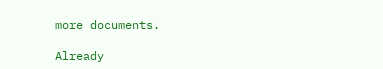more documents.

Already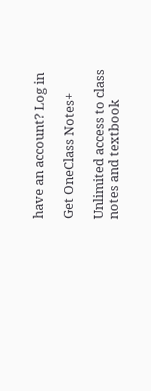have an account? Log in

Get OneClass Notes+

Unlimited access to class notes and textbook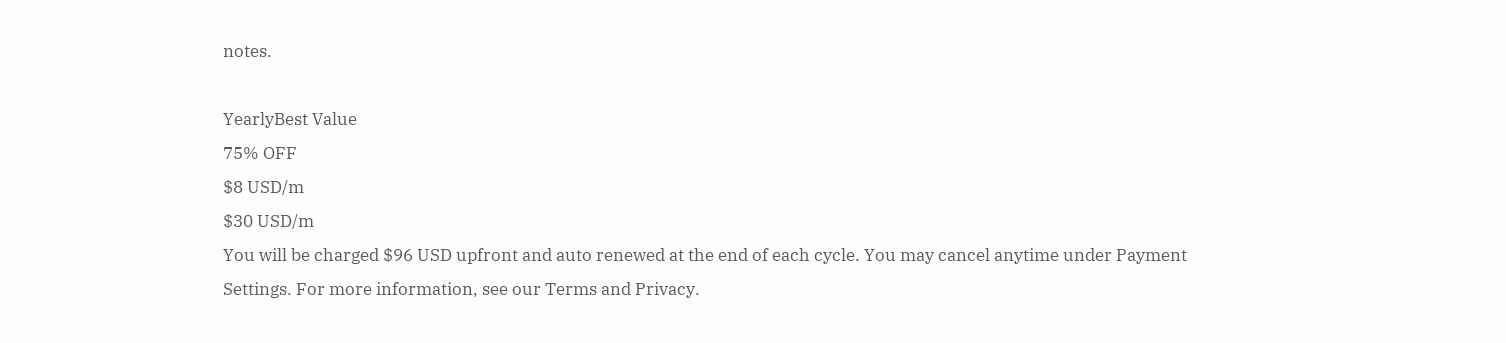notes.

YearlyBest Value
75% OFF
$8 USD/m
$30 USD/m
You will be charged $96 USD upfront and auto renewed at the end of each cycle. You may cancel anytime under Payment Settings. For more information, see our Terms and Privacy.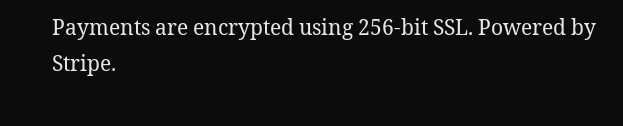Payments are encrypted using 256-bit SSL. Powered by Stripe.